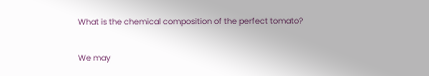What is the chemical composition of the perfect tomato?

We may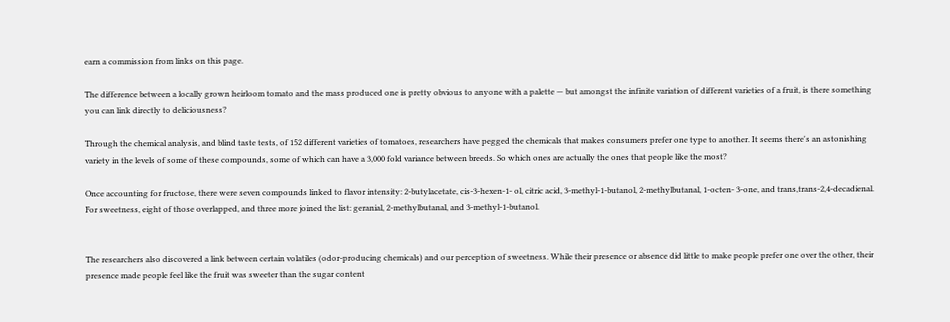earn a commission from links on this page.

The difference between a locally grown heirloom tomato and the mass produced one is pretty obvious to anyone with a palette — but amongst the infinite variation of different varieties of a fruit, is there something you can link directly to deliciousness?

Through the chemical analysis, and blind taste tests, of 152 different varieties of tomatoes, researchers have pegged the chemicals that makes consumers prefer one type to another. It seems there's an astonishing variety in the levels of some of these compounds, some of which can have a 3,000 fold variance between breeds. So which ones are actually the ones that people like the most?

Once accounting for fructose, there were seven compounds linked to flavor intensity: 2-butylacetate, cis-3-hexen-1- ol, citric acid, 3-methyl-1-butanol, 2-methylbutanal, 1-octen- 3-one, and trans,trans-2,4-decadienal. For sweetness, eight of those overlapped, and three more joined the list: geranial, 2-methylbutanal, and 3-methyl-1-butanol.


The researchers also discovered a link between certain volatiles (odor-producing chemicals) and our perception of sweetness. While their presence or absence did little to make people prefer one over the other, their presence made people feel like the fruit was sweeter than the sugar content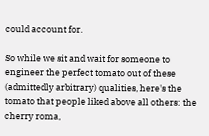could account for.

So while we sit and wait for someone to engineer the perfect tomato out of these (admittedly arbitrary) qualities, here's the tomato that people liked above all others: the cherry roma,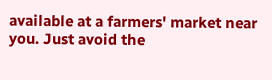available at a farmers' market near you. Just avoid the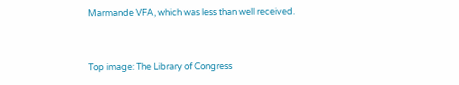Marmande VFA, which was less than well received.


Top image: The Library of Congress